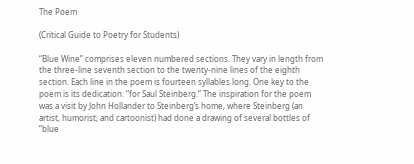The Poem

(Critical Guide to Poetry for Students)

“Blue Wine” comprises eleven numbered sections. They vary in length from the three-line seventh section to the twenty-nine lines of the eighth section. Each line in the poem is fourteen syllables long. One key to the poem is its dedication: “for Saul Steinberg.” The inspiration for the poem was a visit by John Hollander to Steinberg’s home, where Steinberg (an artist, humorist, and cartoonist) had done a drawing of several bottles of “blue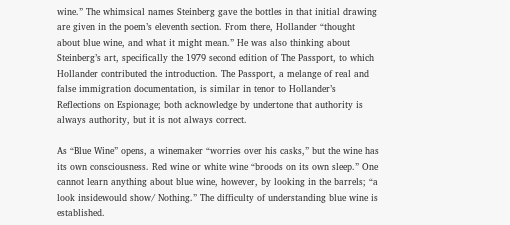wine.” The whimsical names Steinberg gave the bottles in that initial drawing are given in the poem’s eleventh section. From there, Hollander “thought about blue wine, and what it might mean.” He was also thinking about Steinberg’s art, specifically the 1979 second edition of The Passport, to which Hollander contributed the introduction. The Passport, a melange of real and false immigration documentation, is similar in tenor to Hollander’s Reflections on Espionage; both acknowledge by undertone that authority is always authority, but it is not always correct.

As “Blue Wine” opens, a winemaker “worries over his casks,” but the wine has its own consciousness. Red wine or white wine “broods on its own sleep.” One cannot learn anything about blue wine, however, by looking in the barrels; “a look insidewould show/ Nothing.” The difficulty of understanding blue wine is established.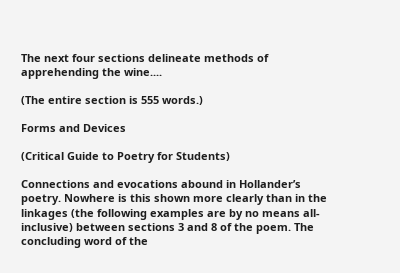The next four sections delineate methods of apprehending the wine....

(The entire section is 555 words.)

Forms and Devices

(Critical Guide to Poetry for Students)

Connections and evocations abound in Hollander’s poetry. Nowhere is this shown more clearly than in the linkages (the following examples are by no means all-inclusive) between sections 3 and 8 of the poem. The concluding word of the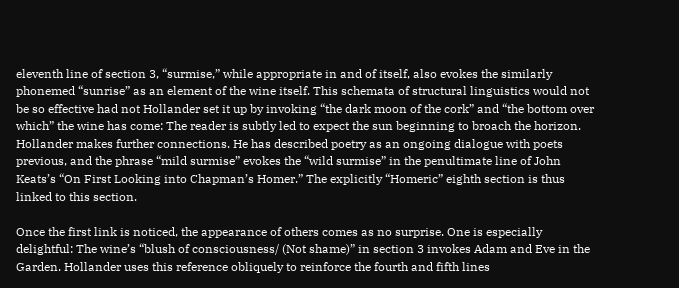eleventh line of section 3, “surmise,” while appropriate in and of itself, also evokes the similarly phonemed “sunrise” as an element of the wine itself. This schemata of structural linguistics would not be so effective had not Hollander set it up by invoking “the dark moon of the cork” and “the bottom over which” the wine has come: The reader is subtly led to expect the sun beginning to broach the horizon. Hollander makes further connections. He has described poetry as an ongoing dialogue with poets previous, and the phrase “mild surmise” evokes the “wild surmise” in the penultimate line of John Keats’s “On First Looking into Chapman’s Homer.” The explicitly “Homeric” eighth section is thus linked to this section.

Once the first link is noticed, the appearance of others comes as no surprise. One is especially delightful: The wine’s “blush of consciousness/ (Not shame)” in section 3 invokes Adam and Eve in the Garden. Hollander uses this reference obliquely to reinforce the fourth and fifth lines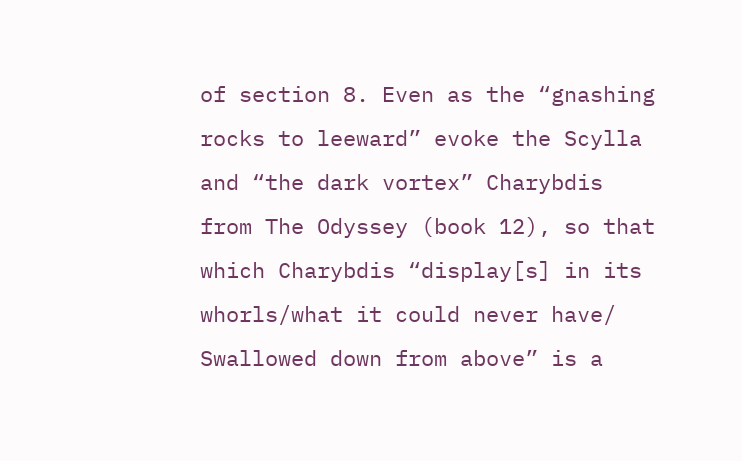of section 8. Even as the “gnashing rocks to leeward” evoke the Scylla and “the dark vortex” Charybdis from The Odyssey (book 12), so that which Charybdis “display[s] in its whorls/what it could never have/ Swallowed down from above” is a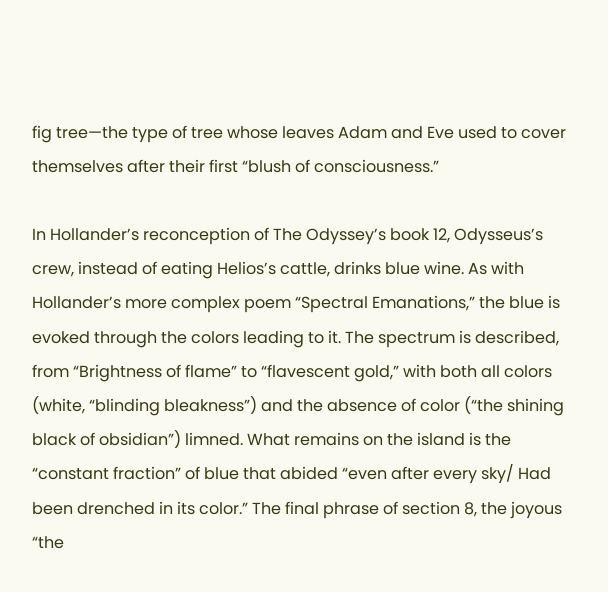fig tree—the type of tree whose leaves Adam and Eve used to cover themselves after their first “blush of consciousness.”

In Hollander’s reconception of The Odyssey’s book 12, Odysseus’s crew, instead of eating Helios’s cattle, drinks blue wine. As with Hollander’s more complex poem “Spectral Emanations,” the blue is evoked through the colors leading to it. The spectrum is described, from “Brightness of flame” to “flavescent gold,” with both all colors (white, “blinding bleakness”) and the absence of color (“the shining black of obsidian”) limned. What remains on the island is the “constant fraction” of blue that abided “even after every sky/ Had been drenched in its color.” The final phrase of section 8, the joyous “the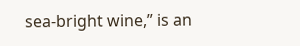sea-bright wine,” is an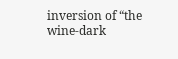inversion of “the wine-dark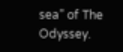sea” of The Odyssey.